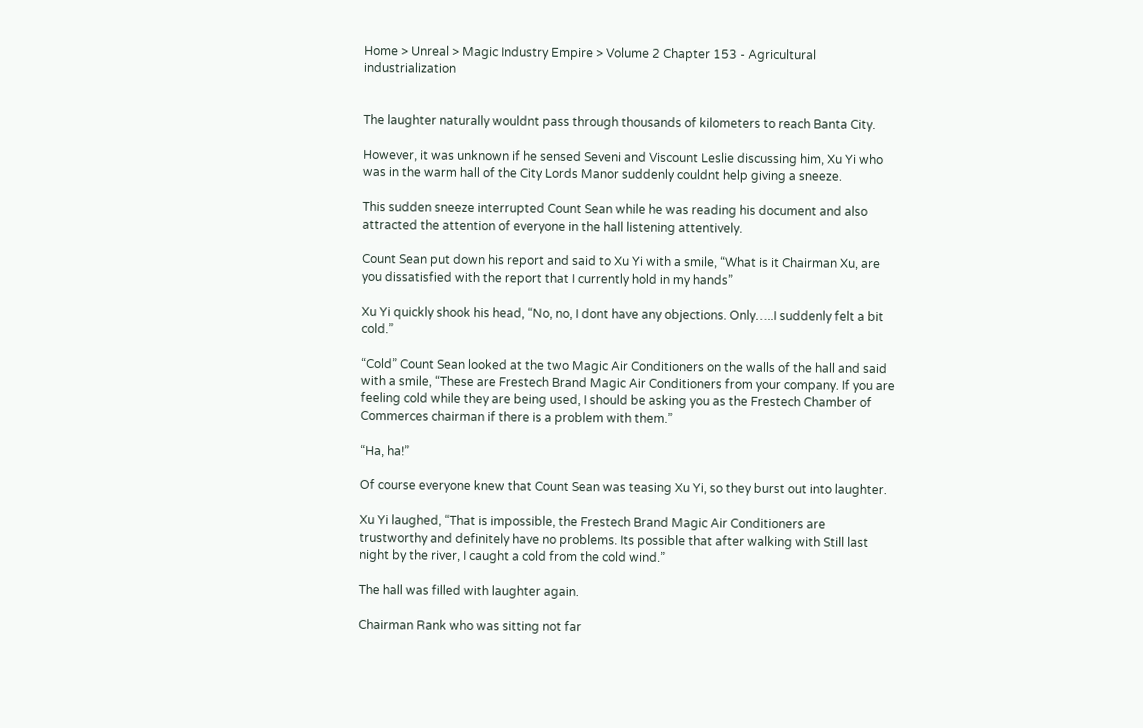Home > Unreal > Magic Industry Empire > Volume 2 Chapter 153 - Agricultural industrialization


The laughter naturally wouldnt pass through thousands of kilometers to reach Banta City.

However, it was unknown if he sensed Seveni and Viscount Leslie discussing him, Xu Yi who was in the warm hall of the City Lords Manor suddenly couldnt help giving a sneeze.

This sudden sneeze interrupted Count Sean while he was reading his document and also attracted the attention of everyone in the hall listening attentively.

Count Sean put down his report and said to Xu Yi with a smile, “What is it Chairman Xu, are you dissatisfied with the report that I currently hold in my hands”

Xu Yi quickly shook his head, “No, no, I dont have any objections. Only…..I suddenly felt a bit cold.”

“Cold” Count Sean looked at the two Magic Air Conditioners on the walls of the hall and said with a smile, “These are Frestech Brand Magic Air Conditioners from your company. If you are feeling cold while they are being used, I should be asking you as the Frestech Chamber of Commerces chairman if there is a problem with them.”

“Ha, ha!”

Of course everyone knew that Count Sean was teasing Xu Yi, so they burst out into laughter.

Xu Yi laughed, “That is impossible, the Frestech Brand Magic Air Conditioners are trustworthy and definitely have no problems. Its possible that after walking with Still last night by the river, I caught a cold from the cold wind.”

The hall was filled with laughter again.

Chairman Rank who was sitting not far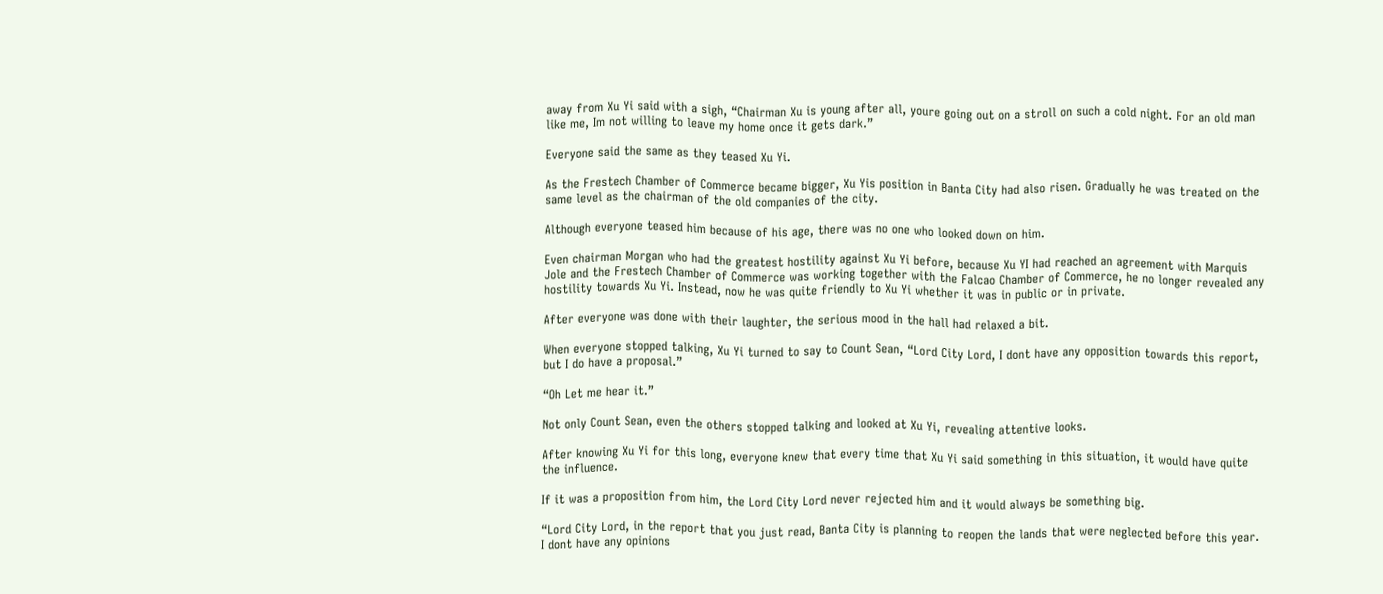away from Xu Yi said with a sigh, “Chairman Xu is young after all, youre going out on a stroll on such a cold night. For an old man like me, Im not willing to leave my home once it gets dark.”

Everyone said the same as they teased Xu Yi.

As the Frestech Chamber of Commerce became bigger, Xu Yis position in Banta City had also risen. Gradually he was treated on the same level as the chairman of the old companies of the city.

Although everyone teased him because of his age, there was no one who looked down on him.

Even chairman Morgan who had the greatest hostility against Xu Yi before, because Xu YI had reached an agreement with Marquis Jole and the Frestech Chamber of Commerce was working together with the Falcao Chamber of Commerce, he no longer revealed any hostility towards Xu Yi. Instead, now he was quite friendly to Xu Yi whether it was in public or in private.

After everyone was done with their laughter, the serious mood in the hall had relaxed a bit.

When everyone stopped talking, Xu Yi turned to say to Count Sean, “Lord City Lord, I dont have any opposition towards this report, but I do have a proposal.”

“Oh Let me hear it.”

Not only Count Sean, even the others stopped talking and looked at Xu Yi, revealing attentive looks.

After knowing Xu Yi for this long, everyone knew that every time that Xu Yi said something in this situation, it would have quite the influence.

If it was a proposition from him, the Lord City Lord never rejected him and it would always be something big.

“Lord City Lord, in the report that you just read, Banta City is planning to reopen the lands that were neglected before this year. I dont have any opinions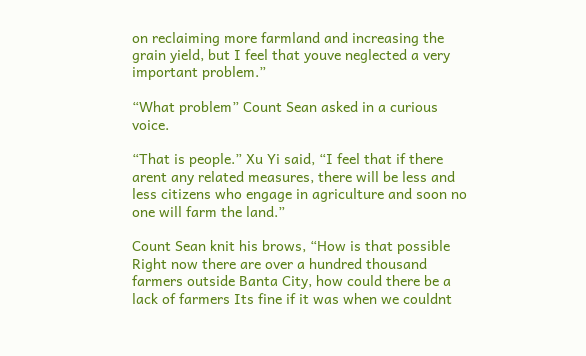on reclaiming more farmland and increasing the grain yield, but I feel that youve neglected a very important problem.”

“What problem” Count Sean asked in a curious voice.

“That is people.” Xu Yi said, “I feel that if there arent any related measures, there will be less and less citizens who engage in agriculture and soon no one will farm the land.”

Count Sean knit his brows, “How is that possible Right now there are over a hundred thousand farmers outside Banta City, how could there be a lack of farmers Its fine if it was when we couldnt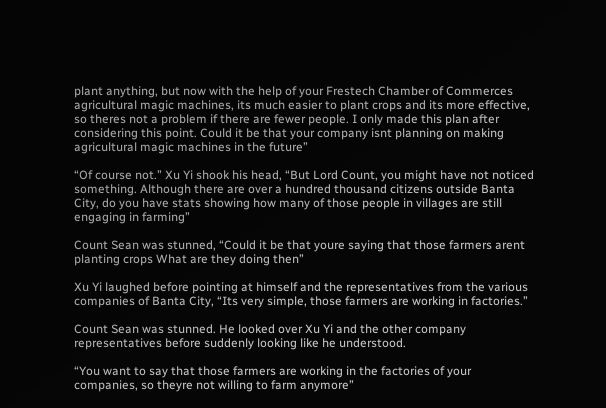plant anything, but now with the help of your Frestech Chamber of Commerces agricultural magic machines, its much easier to plant crops and its more effective, so theres not a problem if there are fewer people. I only made this plan after considering this point. Could it be that your company isnt planning on making agricultural magic machines in the future”

“Of course not.” Xu Yi shook his head, “But Lord Count, you might have not noticed something. Although there are over a hundred thousand citizens outside Banta City, do you have stats showing how many of those people in villages are still engaging in farming”

Count Sean was stunned, “Could it be that youre saying that those farmers arent planting crops What are they doing then”

Xu Yi laughed before pointing at himself and the representatives from the various companies of Banta City, “Its very simple, those farmers are working in factories.”

Count Sean was stunned. He looked over Xu Yi and the other company representatives before suddenly looking like he understood.

“You want to say that those farmers are working in the factories of your companies, so theyre not willing to farm anymore”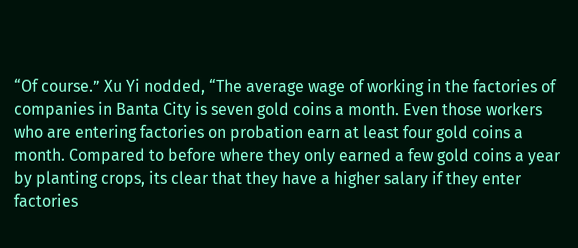“Of course.” Xu Yi nodded, “The average wage of working in the factories of companies in Banta City is seven gold coins a month. Even those workers who are entering factories on probation earn at least four gold coins a month. Compared to before where they only earned a few gold coins a year by planting crops, its clear that they have a higher salary if they enter factories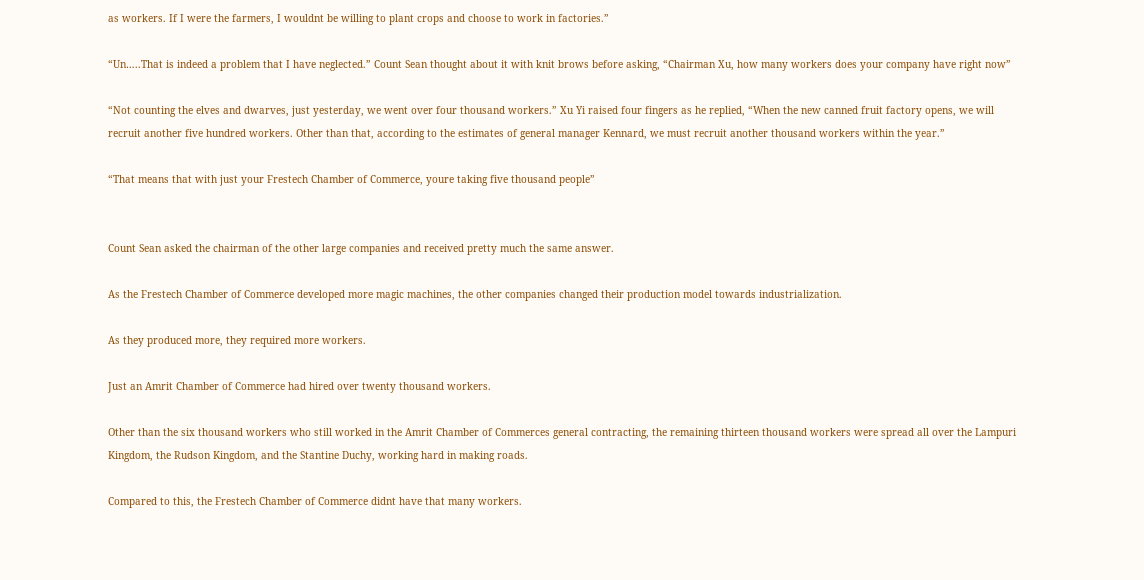as workers. If I were the farmers, I wouldnt be willing to plant crops and choose to work in factories.”

“Un…..That is indeed a problem that I have neglected.” Count Sean thought about it with knit brows before asking, “Chairman Xu, how many workers does your company have right now”

“Not counting the elves and dwarves, just yesterday, we went over four thousand workers.” Xu Yi raised four fingers as he replied, “When the new canned fruit factory opens, we will recruit another five hundred workers. Other than that, according to the estimates of general manager Kennard, we must recruit another thousand workers within the year.”

“That means that with just your Frestech Chamber of Commerce, youre taking five thousand people”


Count Sean asked the chairman of the other large companies and received pretty much the same answer.

As the Frestech Chamber of Commerce developed more magic machines, the other companies changed their production model towards industrialization.

As they produced more, they required more workers.

Just an Amrit Chamber of Commerce had hired over twenty thousand workers.

Other than the six thousand workers who still worked in the Amrit Chamber of Commerces general contracting, the remaining thirteen thousand workers were spread all over the Lampuri Kingdom, the Rudson Kingdom, and the Stantine Duchy, working hard in making roads.

Compared to this, the Frestech Chamber of Commerce didnt have that many workers.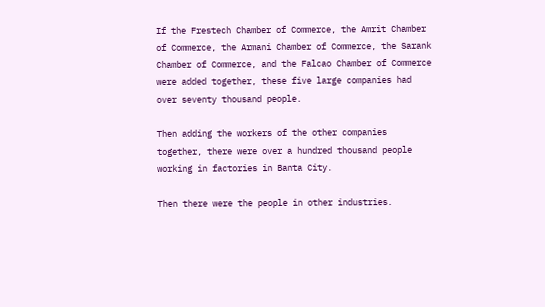If the Frestech Chamber of Commerce, the Amrit Chamber of Commerce, the Armani Chamber of Commerce, the Sarank Chamber of Commerce, and the Falcao Chamber of Commerce were added together, these five large companies had over seventy thousand people.

Then adding the workers of the other companies together, there were over a hundred thousand people working in factories in Banta City.

Then there were the people in other industries.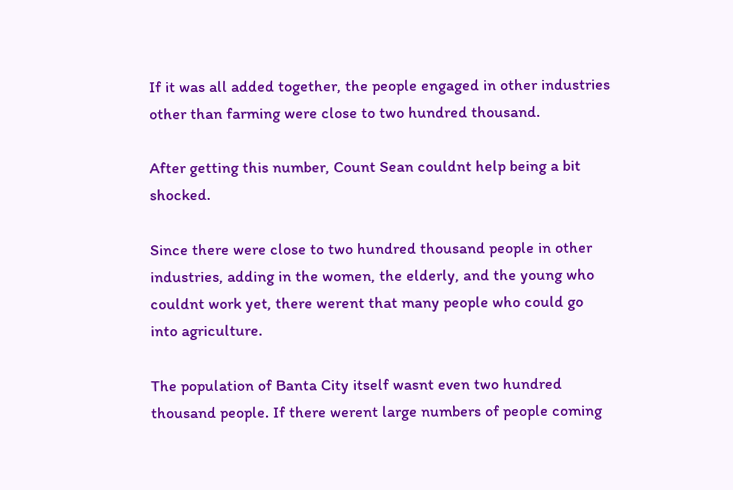If it was all added together, the people engaged in other industries other than farming were close to two hundred thousand.

After getting this number, Count Sean couldnt help being a bit shocked.

Since there were close to two hundred thousand people in other industries, adding in the women, the elderly, and the young who couldnt work yet, there werent that many people who could go into agriculture.

The population of Banta City itself wasnt even two hundred thousand people. If there werent large numbers of people coming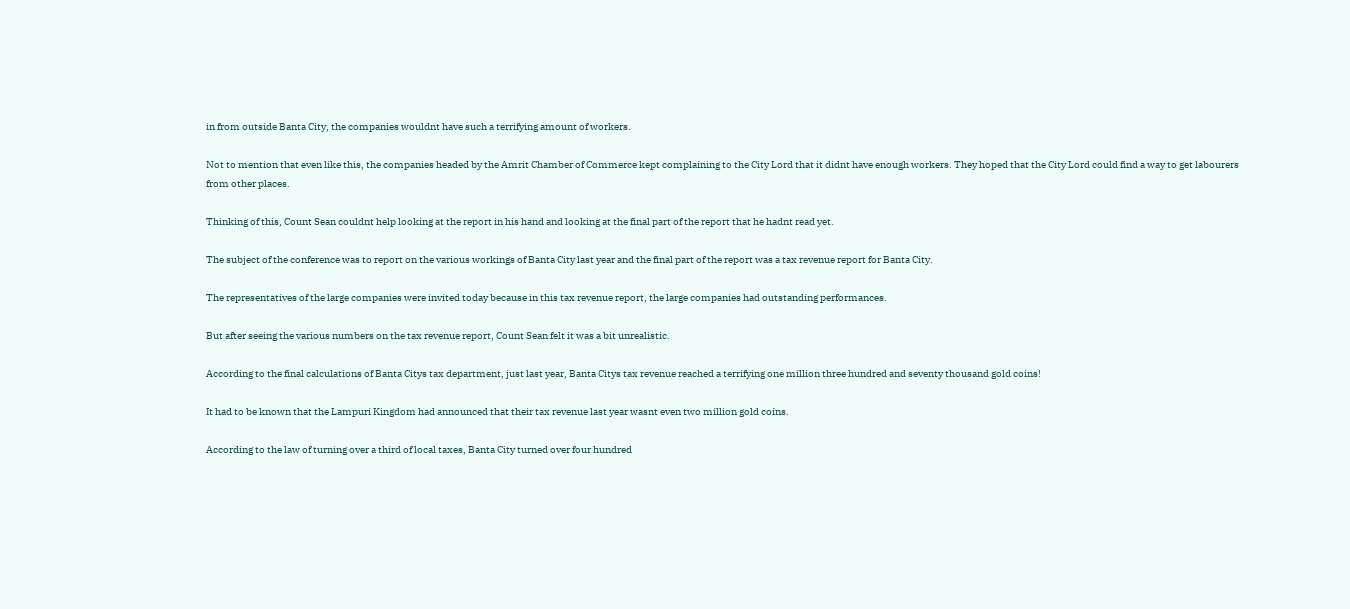in from outside Banta City, the companies wouldnt have such a terrifying amount of workers.

Not to mention that even like this, the companies headed by the Amrit Chamber of Commerce kept complaining to the City Lord that it didnt have enough workers. They hoped that the City Lord could find a way to get labourers from other places.

Thinking of this, Count Sean couldnt help looking at the report in his hand and looking at the final part of the report that he hadnt read yet.

The subject of the conference was to report on the various workings of Banta City last year and the final part of the report was a tax revenue report for Banta City.

The representatives of the large companies were invited today because in this tax revenue report, the large companies had outstanding performances.

But after seeing the various numbers on the tax revenue report, Count Sean felt it was a bit unrealistic.

According to the final calculations of Banta Citys tax department, just last year, Banta Citys tax revenue reached a terrifying one million three hundred and seventy thousand gold coins!

It had to be known that the Lampuri Kingdom had announced that their tax revenue last year wasnt even two million gold coins.

According to the law of turning over a third of local taxes, Banta City turned over four hundred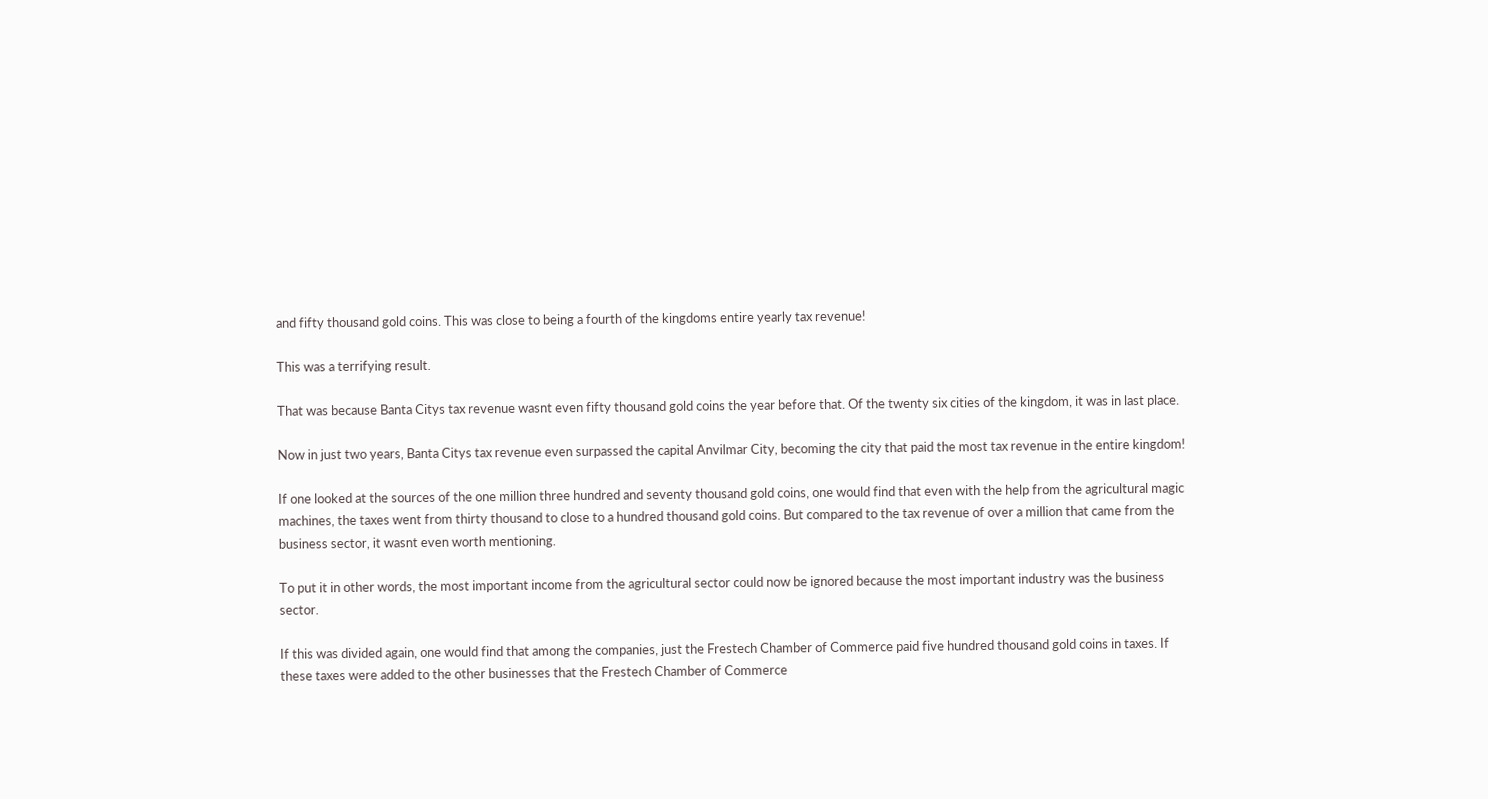and fifty thousand gold coins. This was close to being a fourth of the kingdoms entire yearly tax revenue!

This was a terrifying result.

That was because Banta Citys tax revenue wasnt even fifty thousand gold coins the year before that. Of the twenty six cities of the kingdom, it was in last place.

Now in just two years, Banta Citys tax revenue even surpassed the capital Anvilmar City, becoming the city that paid the most tax revenue in the entire kingdom!

If one looked at the sources of the one million three hundred and seventy thousand gold coins, one would find that even with the help from the agricultural magic machines, the taxes went from thirty thousand to close to a hundred thousand gold coins. But compared to the tax revenue of over a million that came from the business sector, it wasnt even worth mentioning.

To put it in other words, the most important income from the agricultural sector could now be ignored because the most important industry was the business sector.

If this was divided again, one would find that among the companies, just the Frestech Chamber of Commerce paid five hundred thousand gold coins in taxes. If these taxes were added to the other businesses that the Frestech Chamber of Commerce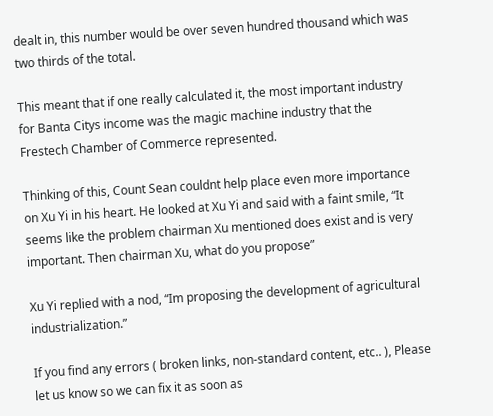dealt in, this number would be over seven hundred thousand which was two thirds of the total.

This meant that if one really calculated it, the most important industry for Banta Citys income was the magic machine industry that the Frestech Chamber of Commerce represented.

Thinking of this, Count Sean couldnt help place even more importance on Xu Yi in his heart. He looked at Xu Yi and said with a faint smile, “It seems like the problem chairman Xu mentioned does exist and is very important. Then chairman Xu, what do you propose”

Xu Yi replied with a nod, “Im proposing the development of agricultural industrialization.”

If you find any errors ( broken links, non-standard content, etc.. ), Please let us know so we can fix it as soon as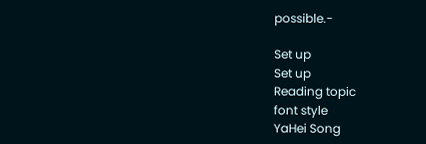possible.-

Set up
Set up
Reading topic
font style
YaHei Song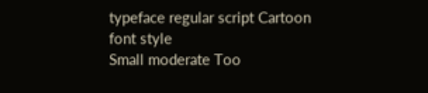typeface regular script Cartoon
font style
Small moderate Too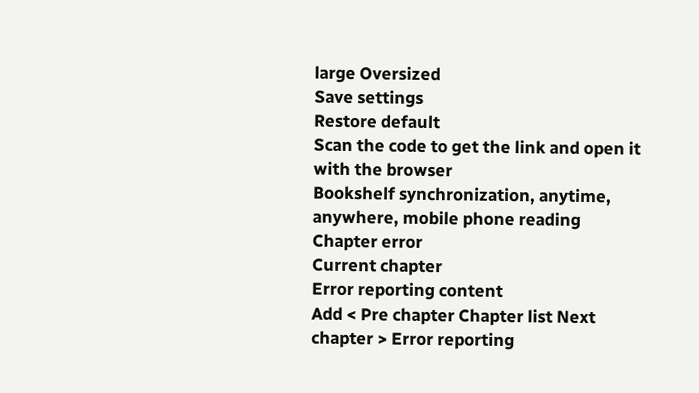large Oversized
Save settings
Restore default
Scan the code to get the link and open it with the browser
Bookshelf synchronization, anytime, anywhere, mobile phone reading
Chapter error
Current chapter
Error reporting content
Add < Pre chapter Chapter list Next chapter > Error reporting